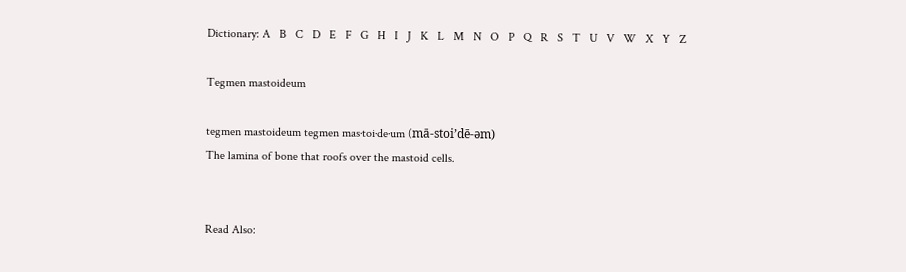Dictionary: A   B   C   D   E   F   G   H   I   J   K   L   M   N   O   P   Q   R   S   T   U   V   W   X   Y   Z

Tegmen mastoideum

tegmen mastoideum tegmen mas·toi·de·um (mā-stoi’dē-əm)
The lamina of bone that roofs over the mastoid cells.


Read Also: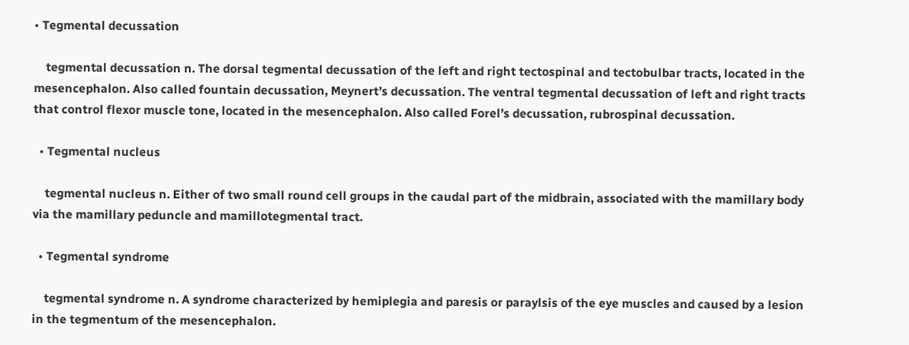• Tegmental decussation

    tegmental decussation n. The dorsal tegmental decussation of the left and right tectospinal and tectobulbar tracts, located in the mesencephalon. Also called fountain decussation, Meynert’s decussation. The ventral tegmental decussation of left and right tracts that control flexor muscle tone, located in the mesencephalon. Also called Forel’s decussation, rubrospinal decussation.

  • Tegmental nucleus

    tegmental nucleus n. Either of two small round cell groups in the caudal part of the midbrain, associated with the mamillary body via the mamillary peduncle and mamillotegmental tract.

  • Tegmental syndrome

    tegmental syndrome n. A syndrome characterized by hemiplegia and paresis or paraylsis of the eye muscles and caused by a lesion in the tegmentum of the mesencephalon.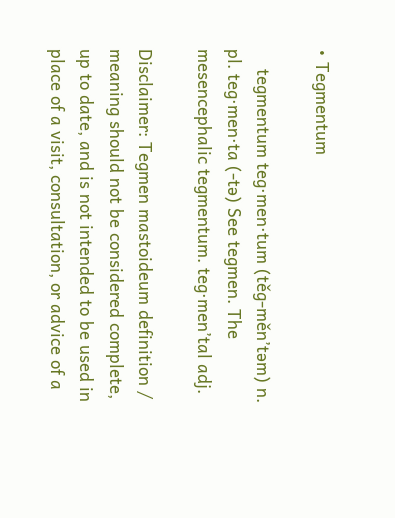• Tegmentum

    tegmentum teg·men·tum (těg-měn’təm) n. pl. teg·men·ta (-tə) See tegmen. The mesencephalic tegmentum. teg·men’tal adj.

Disclaimer: Tegmen mastoideum definition / meaning should not be considered complete, up to date, and is not intended to be used in place of a visit, consultation, or advice of a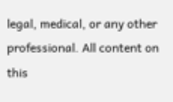legal, medical, or any other professional. All content on this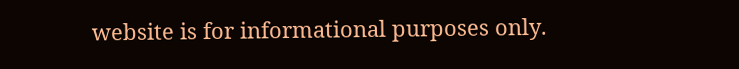website is for informational purposes only.